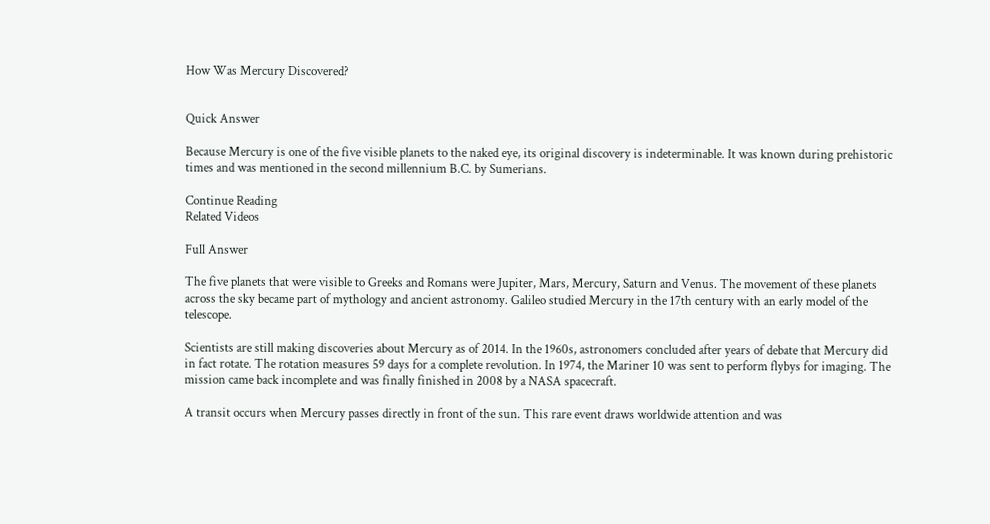How Was Mercury Discovered?


Quick Answer

Because Mercury is one of the five visible planets to the naked eye, its original discovery is indeterminable. It was known during prehistoric times and was mentioned in the second millennium B.C. by Sumerians.

Continue Reading
Related Videos

Full Answer

The five planets that were visible to Greeks and Romans were Jupiter, Mars, Mercury, Saturn and Venus. The movement of these planets across the sky became part of mythology and ancient astronomy. Galileo studied Mercury in the 17th century with an early model of the telescope.

Scientists are still making discoveries about Mercury as of 2014. In the 1960s, astronomers concluded after years of debate that Mercury did in fact rotate. The rotation measures 59 days for a complete revolution. In 1974, the Mariner 10 was sent to perform flybys for imaging. The mission came back incomplete and was finally finished in 2008 by a NASA spacecraft.

A transit occurs when Mercury passes directly in front of the sun. This rare event draws worldwide attention and was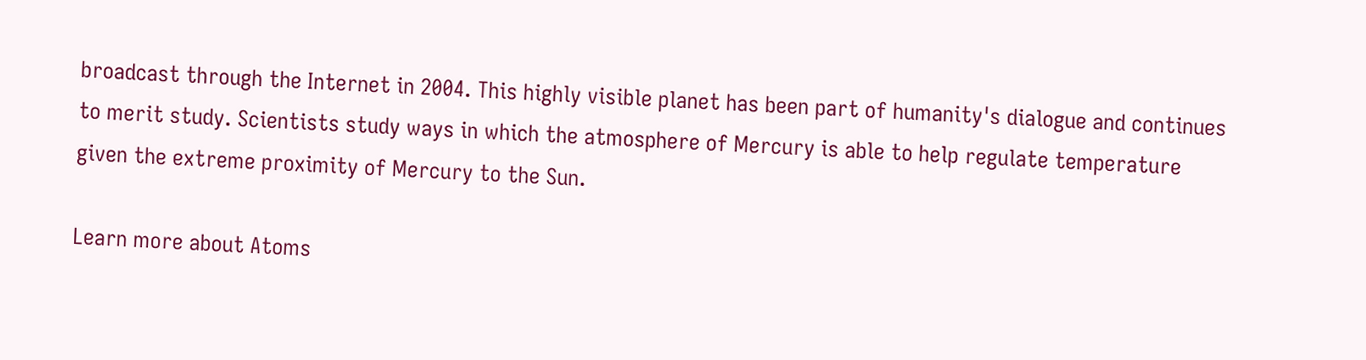broadcast through the Internet in 2004. This highly visible planet has been part of humanity's dialogue and continues to merit study. Scientists study ways in which the atmosphere of Mercury is able to help regulate temperature given the extreme proximity of Mercury to the Sun.

Learn more about Atoms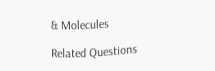& Molecules

Related Questions